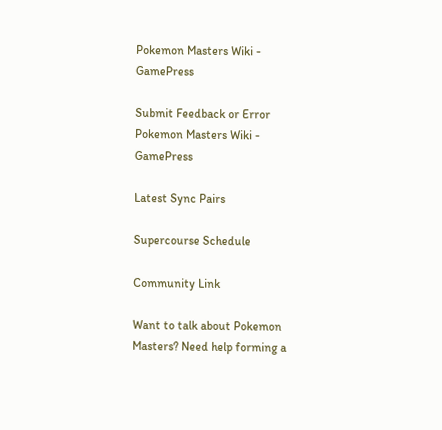Pokemon Masters Wiki - GamePress

Submit Feedback or Error
Pokemon Masters Wiki - GamePress

Latest Sync Pairs

Supercourse Schedule

Community Link

Want to talk about Pokemon Masters? Need help forming a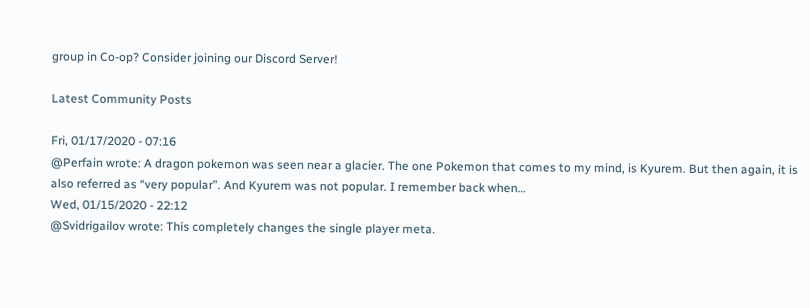group in Co-op? Consider joining our Discord Server!

Latest Community Posts

Fri, 01/17/2020 - 07:16
@Perfain wrote: A dragon pokemon was seen near a glacier. The one Pokemon that comes to my mind, is Kyurem. But then again, it is also referred as “very popular”. And Kyurem was not popular. I remember back when…
Wed, 01/15/2020 - 22:12
@Svidrigailov wrote: This completely changes the single player meta.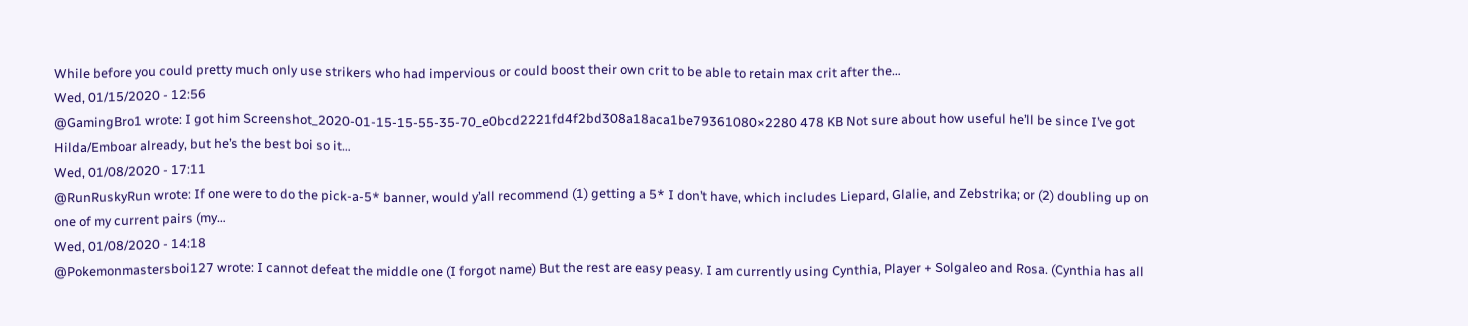While before you could pretty much only use strikers who had impervious or could boost their own crit to be able to retain max crit after the…
Wed, 01/15/2020 - 12:56
@GamingBro1 wrote: I got him Screenshot_2020-01-15-15-55-35-70_e0bcd2221fd4f2bd308a18aca1be79361080×2280 478 KB Not sure about how useful he’ll be since I’ve got Hilda/Emboar already, but he’s the best boi so it…
Wed, 01/08/2020 - 17:11
@RunRuskyRun wrote: If one were to do the pick-a-5* banner, would y’all recommend (1) getting a 5* I don’t have, which includes Liepard, Glalie, and Zebstrika; or (2) doubling up on one of my current pairs (my…
Wed, 01/08/2020 - 14:18
@Pokemonmastersboi127 wrote: I cannot defeat the middle one (I forgot name) But the rest are easy peasy. I am currently using Cynthia, Player + Solgaleo and Rosa. (Cynthia has all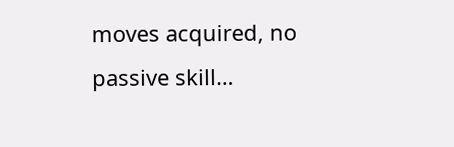moves acquired, no passive skill…